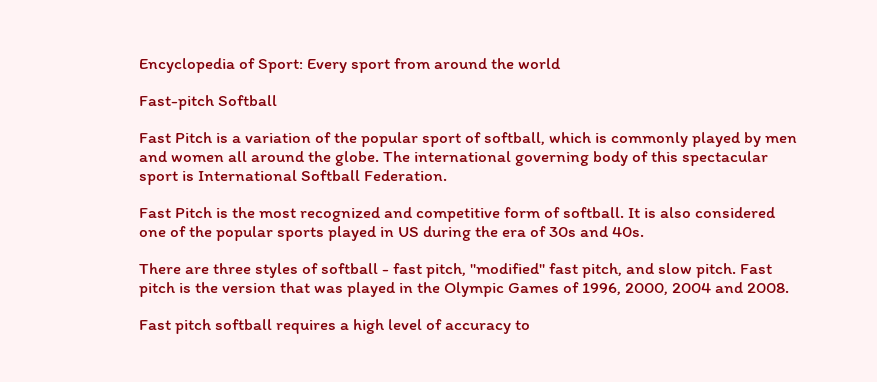Encyclopedia of Sport: Every sport from around the world

Fast-pitch Softball

Fast Pitch is a variation of the popular sport of softball, which is commonly played by men and women all around the globe. The international governing body of this spectacular sport is International Softball Federation.

Fast Pitch is the most recognized and competitive form of softball. It is also considered one of the popular sports played in US during the era of 30s and 40s.

There are three styles of softball - fast pitch, "modified" fast pitch, and slow pitch. Fast pitch is the version that was played in the Olympic Games of 1996, 2000, 2004 and 2008.

Fast pitch softball requires a high level of accuracy to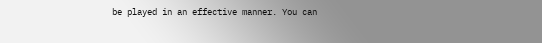be played in an effective manner. You can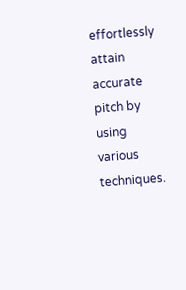effortlessly attain accurate pitch by using various techniques.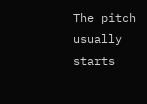The pitch usually starts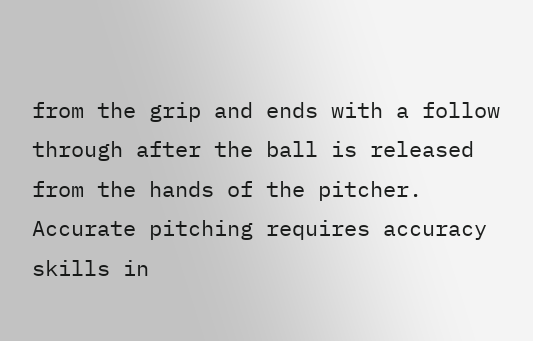from the grip and ends with a follow through after the ball is released from the hands of the pitcher. Accurate pitching requires accuracy skills in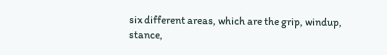six different areas, which are the grip, windup, stance,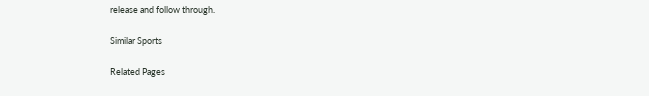release and follow through.

Similar Sports

Related Pages